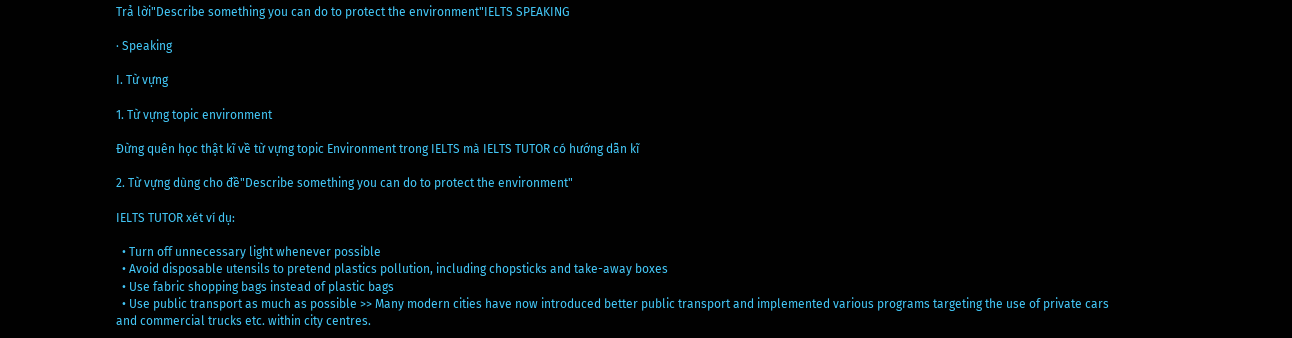Trả lời"Describe something you can do to protect the environment"IELTS SPEAKING

· Speaking

I. Từ vựng

1. Từ vựng topic environment

Đừng quên học thật kĩ về từ vựng topic Environment trong IELTS mà IELTS TUTOR có hướng dẫn kĩ

2. Từ vựng dùng cho đề"Describe something you can do to protect the environment"

IELTS TUTOR xét ví dụ:

  • Turn off unnecessary light whenever possible
  • Avoid disposable utensils to pretend plastics pollution, including chopsticks and take-away boxes
  • Use fabric shopping bags instead of plastic bags
  • Use public transport as much as possible >> Many modern cities have now introduced better public transport and implemented various programs targeting the use of private cars and commercial trucks etc. within city centres.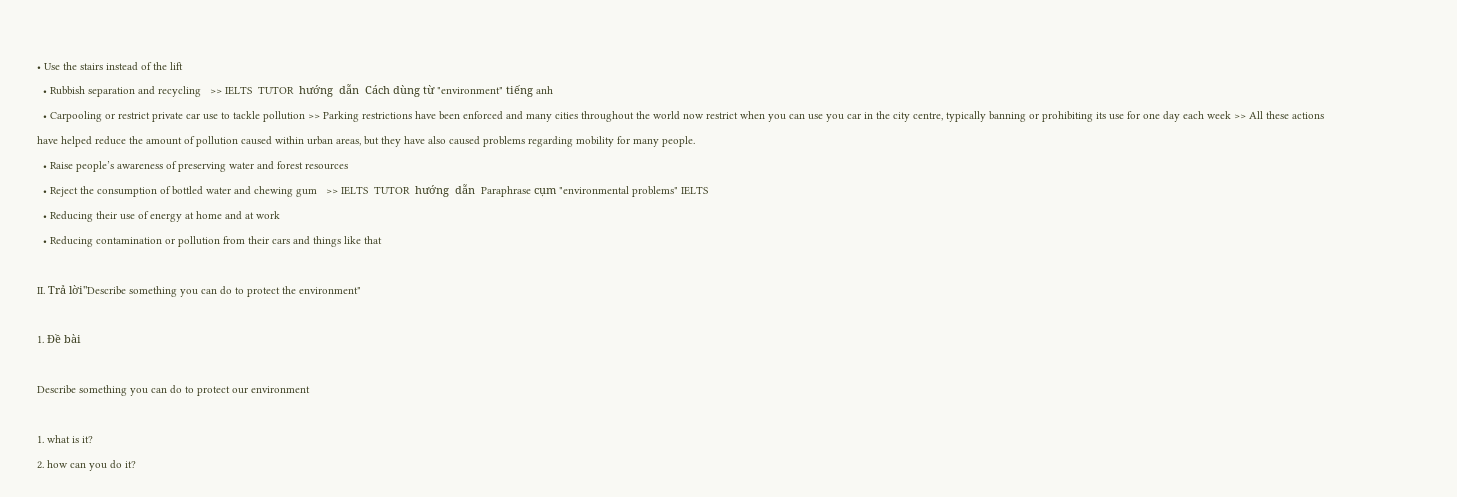• Use the stairs instead of the lift
  • Rubbish separation and recycling   >> IELTS  TUTOR  hướng  dẫn  Cách dùng từ "environment" tiếng anh
  • Carpooling or restrict private car use to tackle pollution >> Parking restrictions have been enforced and many cities throughout the world now restrict when you can use you car in the city centre, typically banning or prohibiting its use for one day each week >> All these actions have helped reduce the amount of pollution caused within urban areas, but they have also caused problems regarding mobility for many people.
  • Raise people’s awareness of preserving water and forest resources
  • Reject the consumption of bottled water and chewing gum   >> IELTS  TUTOR  hướng  dẫn  Paraphrase cụm "environmental problems" IELTS
  • Reducing their use of energy at home and at work
  • Reducing contamination or pollution from their cars and things like that

II. Trả lời"Describe something you can do to protect the environment"

1. Đề bài

Describe something you can do to protect our environment

1. what is it?
2. how can you do it?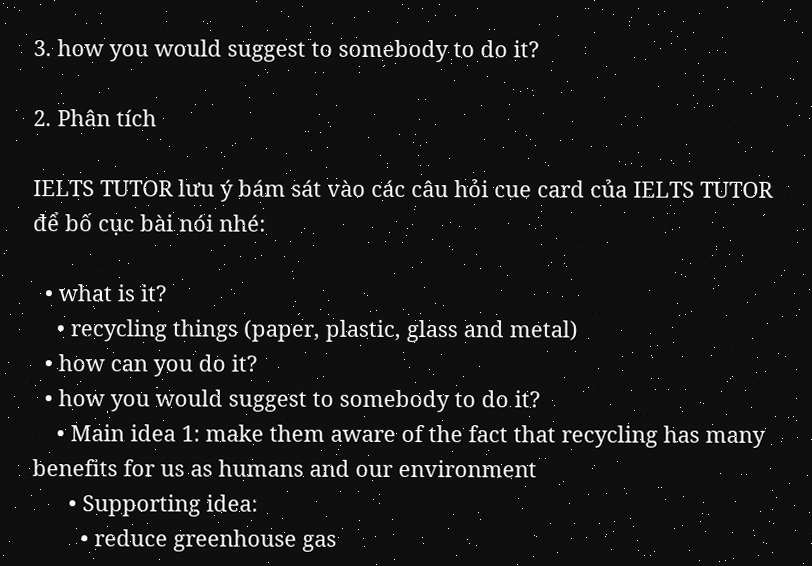3. how you would suggest to somebody to do it?

2. Phân tích

IELTS TUTOR lưu ý bám sát vào các câu hỏi cue card của IELTS TUTOR để bố cục bài nói nhé:

  • what is it?
    • recycling things (paper, plastic, glass and metal)
  • how can you do it?
  • how you would suggest to somebody to do it?
    • Main idea 1: make them aware of the fact that recycling has many benefits for us as humans and our environment
      • Supporting idea:
        • reduce greenhouse gas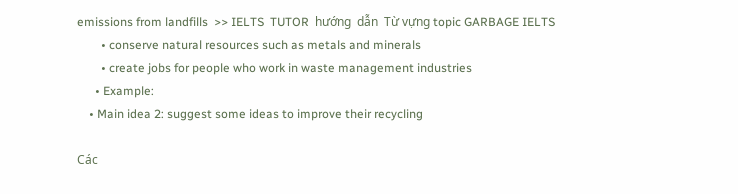emissions from landfills  >> IELTS  TUTOR  hướng  dẫn  Từ vựng topic GARBAGE IELTS
        • conserve natural resources such as metals and minerals
        • create jobs for people who work in waste management industries
      • Example:
    • Main idea 2: suggest some ideas to improve their recycling

Các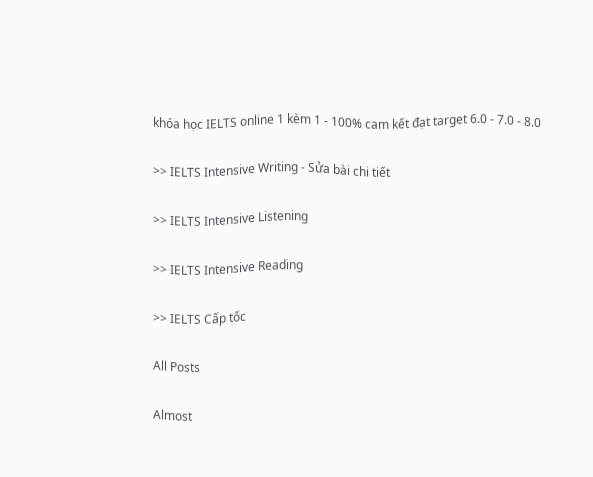khóa học IELTS online 1 kèm 1 - 100% cam kết đạt target 6.0 - 7.0 - 8.0

>> IELTS Intensive Writing - Sửa bài chi tiết

>> IELTS Intensive Listening

>> IELTS Intensive Reading

>> IELTS Cấp tốc

All Posts

Almost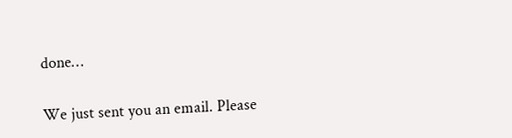done…

We just sent you an email. Please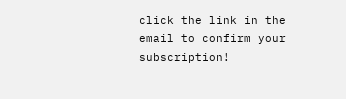click the link in the email to confirm your subscription!